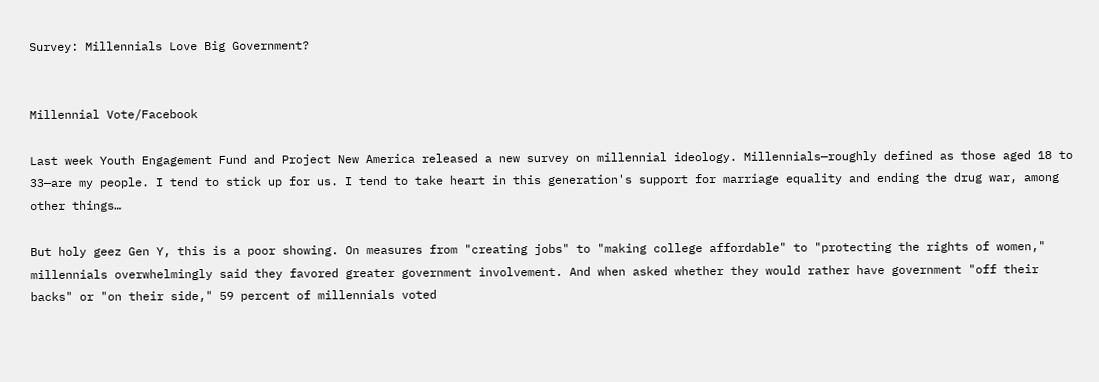Survey: Millennials Love Big Government?


Millennial Vote/Facebook

Last week Youth Engagement Fund and Project New America released a new survey on millennial ideology. Millennials—roughly defined as those aged 18 to 33—are my people. I tend to stick up for us. I tend to take heart in this generation's support for marriage equality and ending the drug war, among other things…

But holy geez Gen Y, this is a poor showing. On measures from "creating jobs" to "making college affordable" to "protecting the rights of women," millennials overwhelmingly said they favored greater government involvement. And when asked whether they would rather have government "off their backs" or "on their side," 59 percent of millennials voted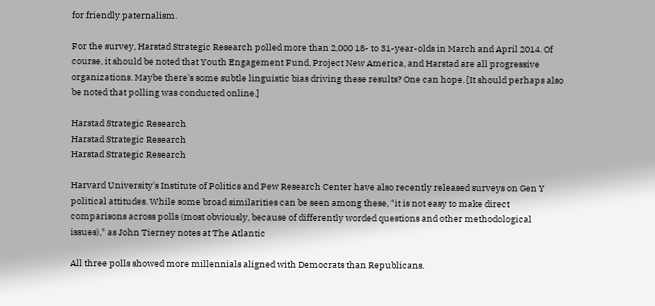for friendly paternalism.

For the survey, Harstad Strategic Research polled more than 2,000 18- to 31-year-olds in March and April 2014. Of course, it should be noted that Youth Engagement Fund, Project New America, and Harstad are all progressive organizations. Maybe there's some subtle linguistic bias driving these results? One can hope. [It should perhaps also be noted that polling was conducted online.]

Harstad Strategic Research
Harstad Strategic Research
Harstad Strategic Research

Harvard University's Institute of Politics and Pew Research Center have also recently released surveys on Gen Y political attitudes. While some broad similarities can be seen among these, "it is not easy to make direct comparisons across polls (most obviously, because of differently worded questions and other methodological issues)," as John Tierney notes at The Atlantic

All three polls showed more millennials aligned with Democrats than Republicans.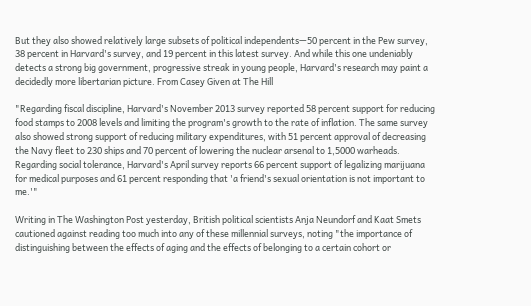But they also showed relatively large subsets of political independents—50 percent in the Pew survey, 38 percent in Harvard's survey, and 19 percent in this latest survey. And while this one undeniably detects a strong big government, progressive streak in young people, Harvard's research may paint a decidedly more libertarian picture. From Casey Given at The Hill

"Regarding fiscal discipline, Harvard's November 2013 survey reported 58 percent support for reducing food stamps to 2008 levels and limiting the program's growth to the rate of inflation. The same survey also showed strong support of reducing military expenditures, with 51 percent approval of decreasing the Navy fleet to 230 ships and 70 percent of lowering the nuclear arsenal to 1,5000 warheads. Regarding social tolerance, Harvard's April survey reports 66 percent support of legalizing marijuana for medical purposes and 61 percent responding that 'a friend's sexual orientation is not important to me.'"

Writing in The Washington Post yesterday, British political scientists Anja Neundorf and Kaat Smets cautioned against reading too much into any of these millennial surveys, noting "the importance of distinguishing between the effects of aging and the effects of belonging to a certain cohort or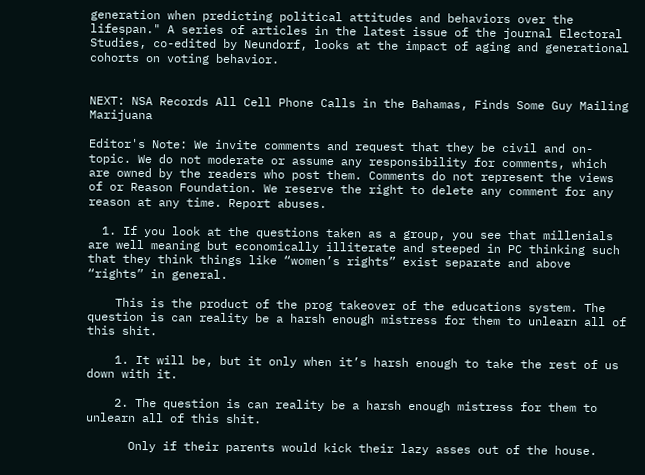generation when predicting political attitudes and behaviors over the lifespan." A series of articles in the latest issue of the journal Electoral Studies, co-edited by Neundorf, looks at the impact of aging and generational cohorts on voting behavior.


NEXT: NSA Records All Cell Phone Calls in the Bahamas, Finds Some Guy Mailing Marijuana

Editor's Note: We invite comments and request that they be civil and on-topic. We do not moderate or assume any responsibility for comments, which are owned by the readers who post them. Comments do not represent the views of or Reason Foundation. We reserve the right to delete any comment for any reason at any time. Report abuses.

  1. If you look at the questions taken as a group, you see that millenials are well meaning but economically illiterate and steeped in PC thinking such that they think things like “women’s rights” exist separate and above “rights” in general.

    This is the product of the prog takeover of the educations system. The question is can reality be a harsh enough mistress for them to unlearn all of this shit.

    1. It will be, but it only when it’s harsh enough to take the rest of us down with it.

    2. The question is can reality be a harsh enough mistress for them to unlearn all of this shit.

      Only if their parents would kick their lazy asses out of the house.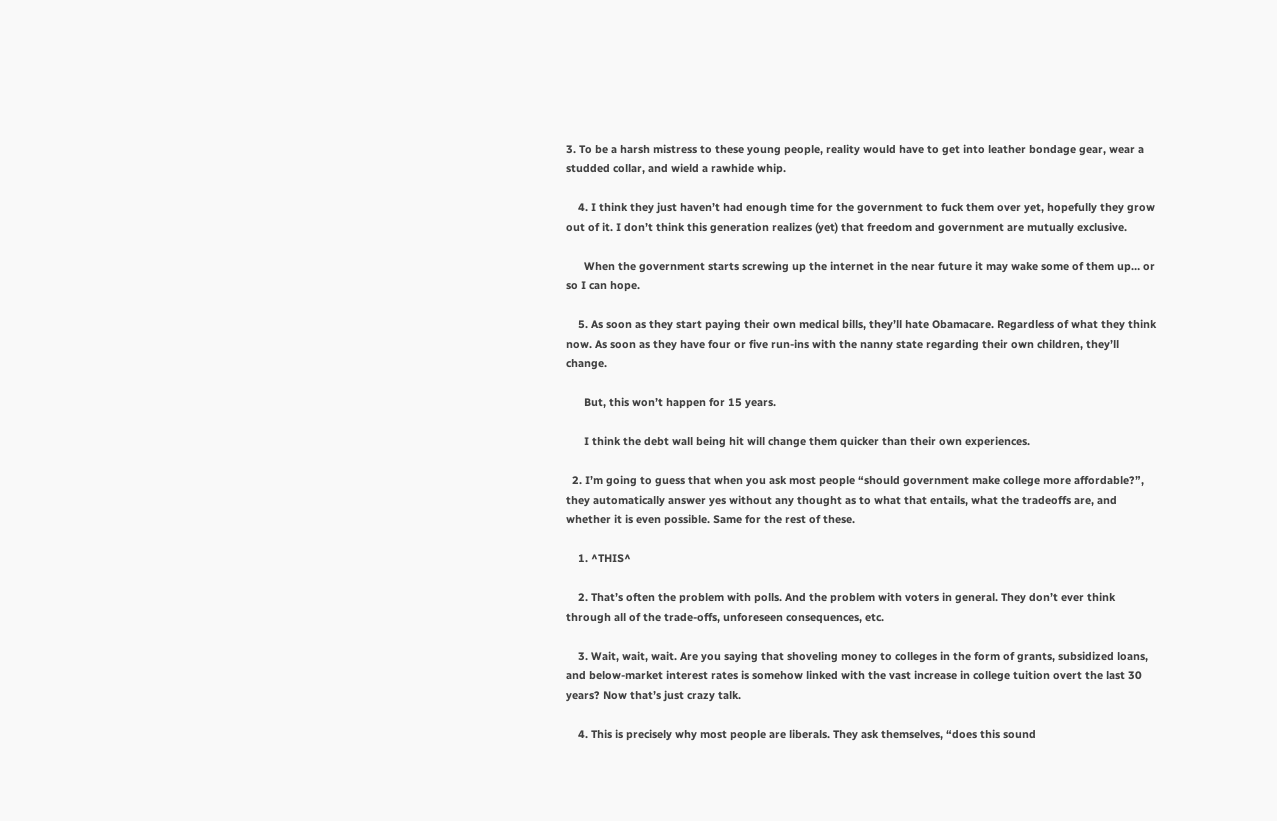3. To be a harsh mistress to these young people, reality would have to get into leather bondage gear, wear a studded collar, and wield a rawhide whip.

    4. I think they just haven’t had enough time for the government to fuck them over yet, hopefully they grow out of it. I don’t think this generation realizes (yet) that freedom and government are mutually exclusive.

      When the government starts screwing up the internet in the near future it may wake some of them up… or so I can hope.

    5. As soon as they start paying their own medical bills, they’ll hate Obamacare. Regardless of what they think now. As soon as they have four or five run-ins with the nanny state regarding their own children, they’ll change.

      But, this won’t happen for 15 years.

      I think the debt wall being hit will change them quicker than their own experiences.

  2. I’m going to guess that when you ask most people “should government make college more affordable?”, they automatically answer yes without any thought as to what that entails, what the tradeoffs are, and whether it is even possible. Same for the rest of these.

    1. ^THIS^

    2. That’s often the problem with polls. And the problem with voters in general. They don’t ever think through all of the trade-offs, unforeseen consequences, etc.

    3. Wait, wait, wait. Are you saying that shoveling money to colleges in the form of grants, subsidized loans, and below-market interest rates is somehow linked with the vast increase in college tuition overt the last 30 years? Now that’s just crazy talk.

    4. This is precisely why most people are liberals. They ask themselves, “does this sound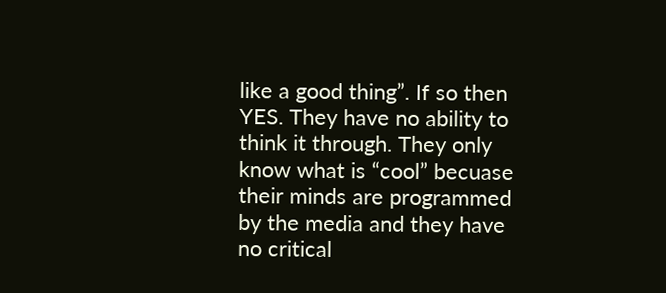like a good thing”. If so then YES. They have no ability to think it through. They only know what is “cool” becuase their minds are programmed by the media and they have no critical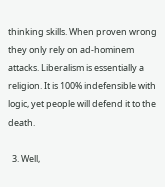thinking skills. When proven wrong they only rely on ad-hominem attacks. Liberalism is essentially a religion. It is 100% indefensible with logic, yet people will defend it to the death.

  3. Well,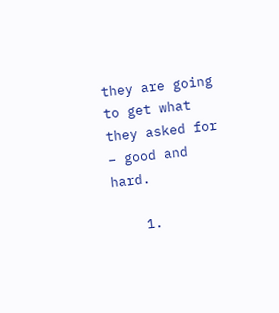they are going to get what they asked for – good and hard.

    1.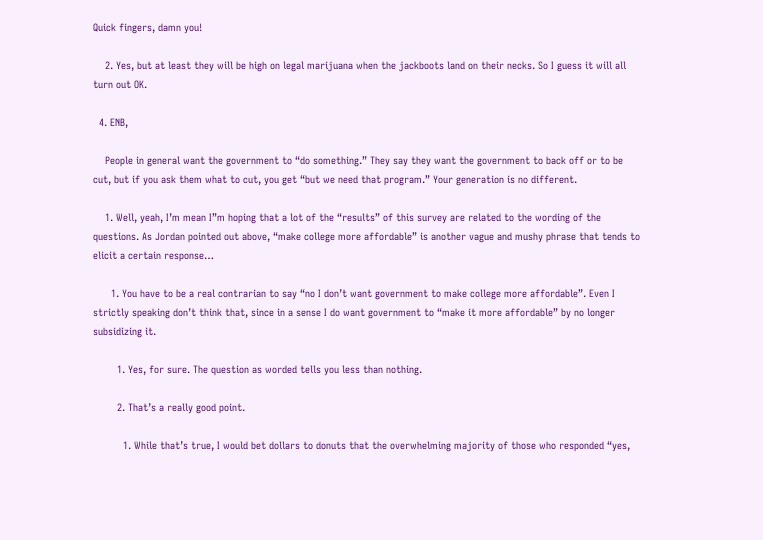Quick fingers, damn you!

    2. Yes, but at least they will be high on legal marijuana when the jackboots land on their necks. So I guess it will all turn out OK.

  4. ENB,

    People in general want the government to “do something.” They say they want the government to back off or to be cut, but if you ask them what to cut, you get “but we need that program.” Your generation is no different.

    1. Well, yeah, I’m mean I”m hoping that a lot of the “results” of this survey are related to the wording of the questions. As Jordan pointed out above, “make college more affordable” is another vague and mushy phrase that tends to elicit a certain response…

      1. You have to be a real contrarian to say “no I don’t want government to make college more affordable”. Even I strictly speaking don’t think that, since in a sense I do want government to “make it more affordable” by no longer subsidizing it.

        1. Yes, for sure. The question as worded tells you less than nothing.

        2. That’s a really good point.

          1. While that’s true, I would bet dollars to donuts that the overwhelming majority of those who responded “yes,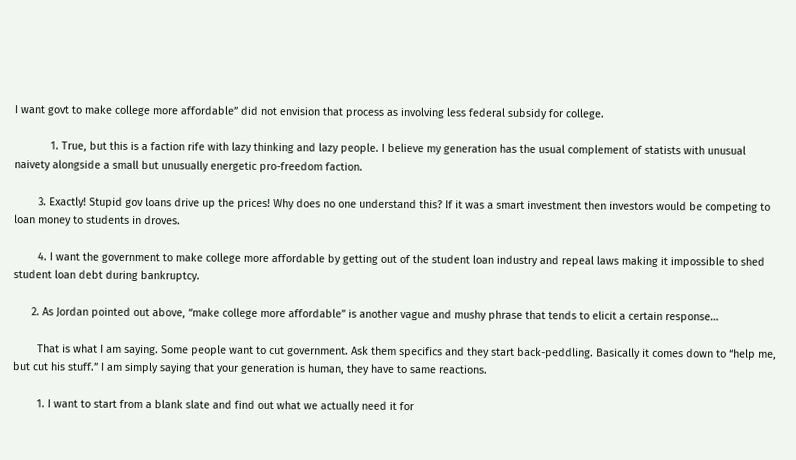I want govt to make college more affordable” did not envision that process as involving less federal subsidy for college.

            1. True, but this is a faction rife with lazy thinking and lazy people. I believe my generation has the usual complement of statists with unusual naivety alongside a small but unusually energetic pro-freedom faction.

        3. Exactly! Stupid gov loans drive up the prices! Why does no one understand this? If it was a smart investment then investors would be competing to loan money to students in droves.

        4. I want the government to make college more affordable by getting out of the student loan industry and repeal laws making it impossible to shed student loan debt during bankruptcy.

      2. As Jordan pointed out above, “make college more affordable” is another vague and mushy phrase that tends to elicit a certain response…

        That is what I am saying. Some people want to cut government. Ask them specifics and they start back-peddling. Basically it comes down to “help me, but cut his stuff.” I am simply saying that your generation is human, they have to same reactions.

        1. I want to start from a blank slate and find out what we actually need it for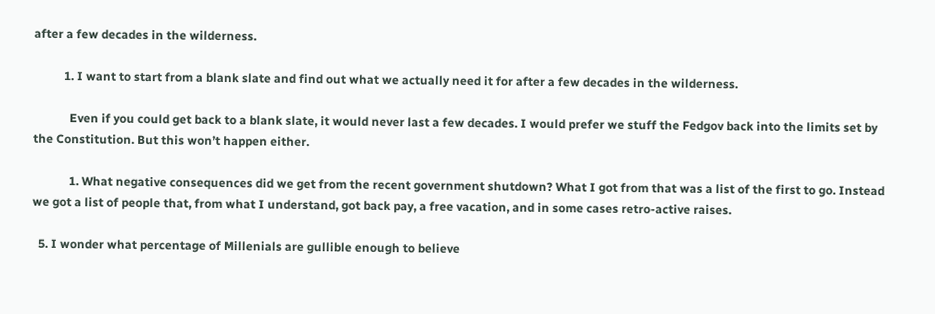after a few decades in the wilderness.

          1. I want to start from a blank slate and find out what we actually need it for after a few decades in the wilderness.

            Even if you could get back to a blank slate, it would never last a few decades. I would prefer we stuff the Fedgov back into the limits set by the Constitution. But this won’t happen either.

            1. What negative consequences did we get from the recent government shutdown? What I got from that was a list of the first to go. Instead we got a list of people that, from what I understand, got back pay, a free vacation, and in some cases retro-active raises.

  5. I wonder what percentage of Millenials are gullible enough to believe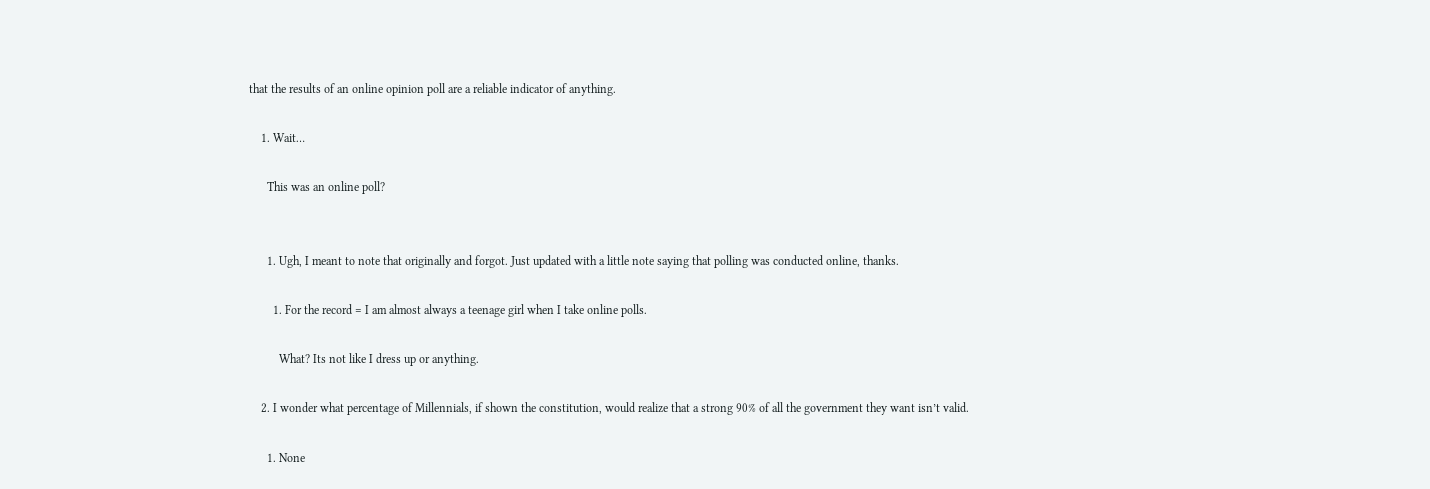that the results of an online opinion poll are a reliable indicator of anything.

    1. Wait…

      This was an online poll?


      1. Ugh, I meant to note that originally and forgot. Just updated with a little note saying that polling was conducted online, thanks.

        1. For the record = I am almost always a teenage girl when I take online polls.

          What? Its not like I dress up or anything.

    2. I wonder what percentage of Millennials, if shown the constitution, would realize that a strong 90% of all the government they want isn’t valid.

      1. None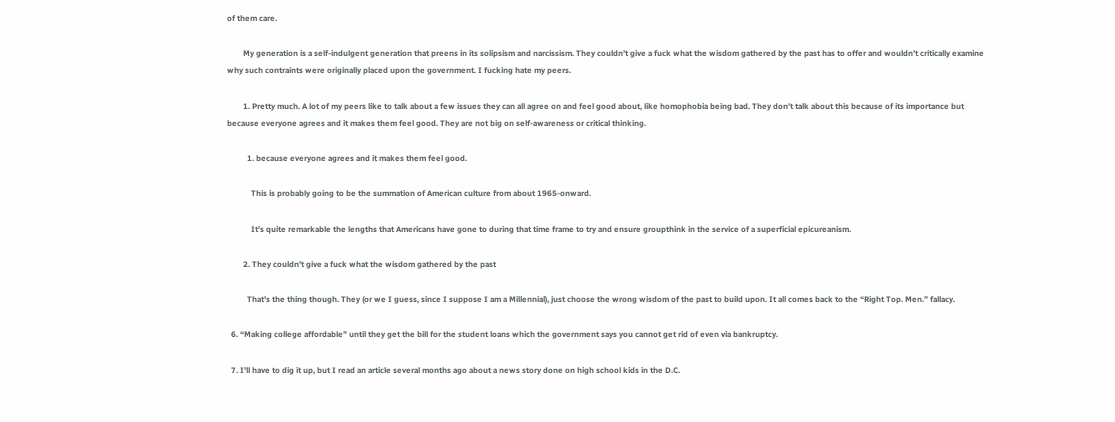of them care.

        My generation is a self-indulgent generation that preens in its solipsism and narcissism. They couldn’t give a fuck what the wisdom gathered by the past has to offer and wouldn’t critically examine why such contraints were originally placed upon the government. I fucking hate my peers.

        1. Pretty much. A lot of my peers like to talk about a few issues they can all agree on and feel good about, like homophobia being bad. They don’t talk about this because of its importance but because everyone agrees and it makes them feel good. They are not big on self-awareness or critical thinking.

          1. because everyone agrees and it makes them feel good.

            This is probably going to be the summation of American culture from about 1965-onward.

            It’s quite remarkable the lengths that Americans have gone to during that time frame to try and ensure groupthink in the service of a superficial epicureanism.

        2. They couldn’t give a fuck what the wisdom gathered by the past

          That’s the thing though. They (or we I guess, since I suppose I am a Millennial), just choose the wrong wisdom of the past to build upon. It all comes back to the “Right Top. Men.” fallacy.

  6. “Making college affordable” until they get the bill for the student loans which the government says you cannot get rid of even via bankruptcy.

  7. I’ll have to dig it up, but I read an article several months ago about a news story done on high school kids in the D.C.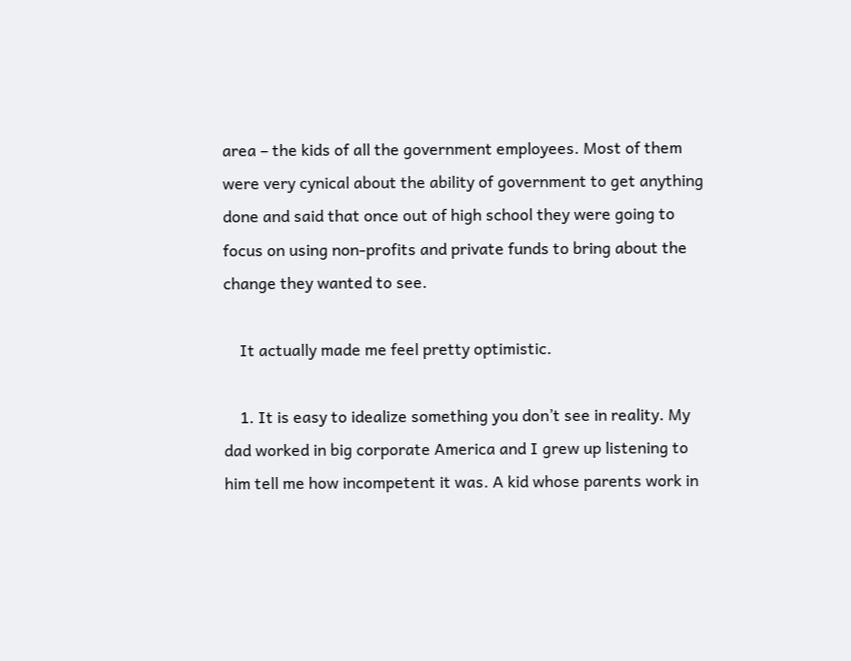area – the kids of all the government employees. Most of them were very cynical about the ability of government to get anything done and said that once out of high school they were going to focus on using non-profits and private funds to bring about the change they wanted to see.

    It actually made me feel pretty optimistic.

    1. It is easy to idealize something you don’t see in reality. My dad worked in big corporate America and I grew up listening to him tell me how incompetent it was. A kid whose parents work in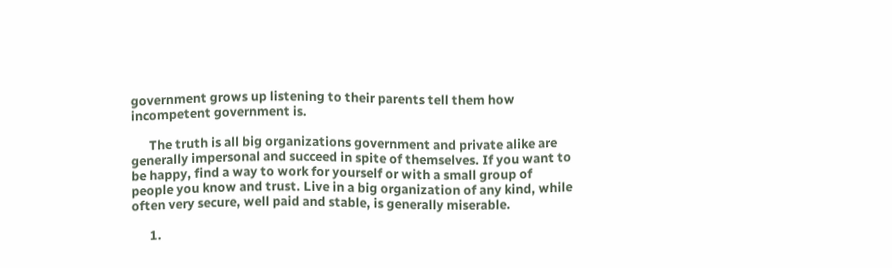government grows up listening to their parents tell them how incompetent government is.

      The truth is all big organizations government and private alike are generally impersonal and succeed in spite of themselves. If you want to be happy, find a way to work for yourself or with a small group of people you know and trust. Live in a big organization of any kind, while often very secure, well paid and stable, is generally miserable.

      1.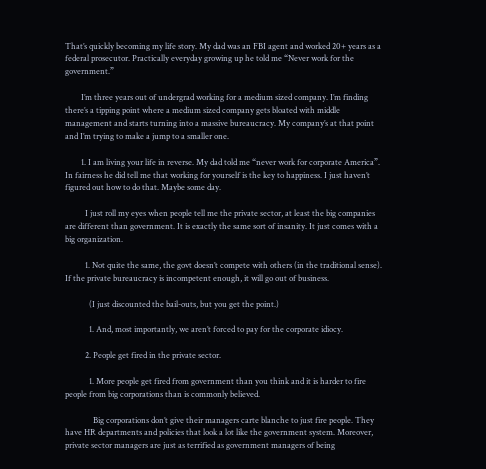That’s quickly becoming my life story. My dad was an FBI agent and worked 20+ years as a federal prosecutor. Practically everyday growing up he told me “Never work for the government.”

        I’m three years out of undergrad working for a medium sized company. I’m finding there’s a tipping point where a medium sized company gets bloated with middle management and starts turning into a massive bureaucracy. My company’s at that point and I’m trying to make a jump to a smaller one.

        1. I am living your life in reverse. My dad told me “never work for corporate America”. In fairness he did tell me that working for yourself is the key to happiness. I just haven’t figured out how to do that. Maybe some day.

          I just roll my eyes when people tell me the private sector, at least the big companies are different than government. It is exactly the same sort of insanity. It just comes with a big organization.

          1. Not quite the same, the govt doesn’t compete with others (in the traditional sense). If the private bureaucracy is incompetent enough, it will go out of business.

            (I just discounted the bail-outs, but you get the point.)

            1. And, most importantly, we aren’t forced to pay for the corporate idiocy.

          2. People get fired in the private sector.

            1. More people get fired from government than you think and it is harder to fire people from big corporations than is commonly believed.

              Big corporations don’t give their managers carte blanche to just fire people. They have HR departments and policies that look a lot like the government system. Moreover, private sector managers are just as terrified as government managers of being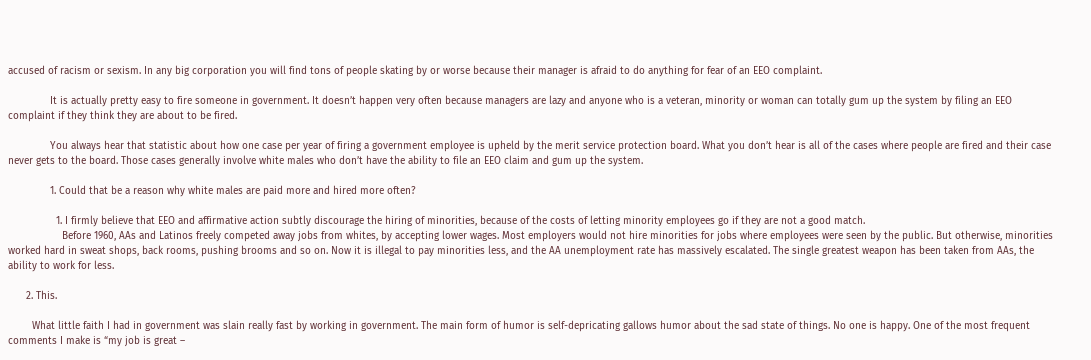accused of racism or sexism. In any big corporation you will find tons of people skating by or worse because their manager is afraid to do anything for fear of an EEO complaint.

              It is actually pretty easy to fire someone in government. It doesn’t happen very often because managers are lazy and anyone who is a veteran, minority or woman can totally gum up the system by filing an EEO complaint if they think they are about to be fired.

              You always hear that statistic about how one case per year of firing a government employee is upheld by the merit service protection board. What you don’t hear is all of the cases where people are fired and their case never gets to the board. Those cases generally involve white males who don’t have the ability to file an EEO claim and gum up the system.

              1. Could that be a reason why white males are paid more and hired more often?

                1. I firmly believe that EEO and affirmative action subtly discourage the hiring of minorities, because of the costs of letting minority employees go if they are not a good match.
                  Before 1960, AAs and Latinos freely competed away jobs from whites, by accepting lower wages. Most employers would not hire minorities for jobs where employees were seen by the public. But otherwise, minorities worked hard in sweat shops, back rooms, pushing brooms and so on. Now it is illegal to pay minorities less, and the AA unemployment rate has massively escalated. The single greatest weapon has been taken from AAs, the ability to work for less.

      2. This.

        What little faith I had in government was slain really fast by working in government. The main form of humor is self-depricating gallows humor about the sad state of things. No one is happy. One of the most frequent comments I make is “my job is great –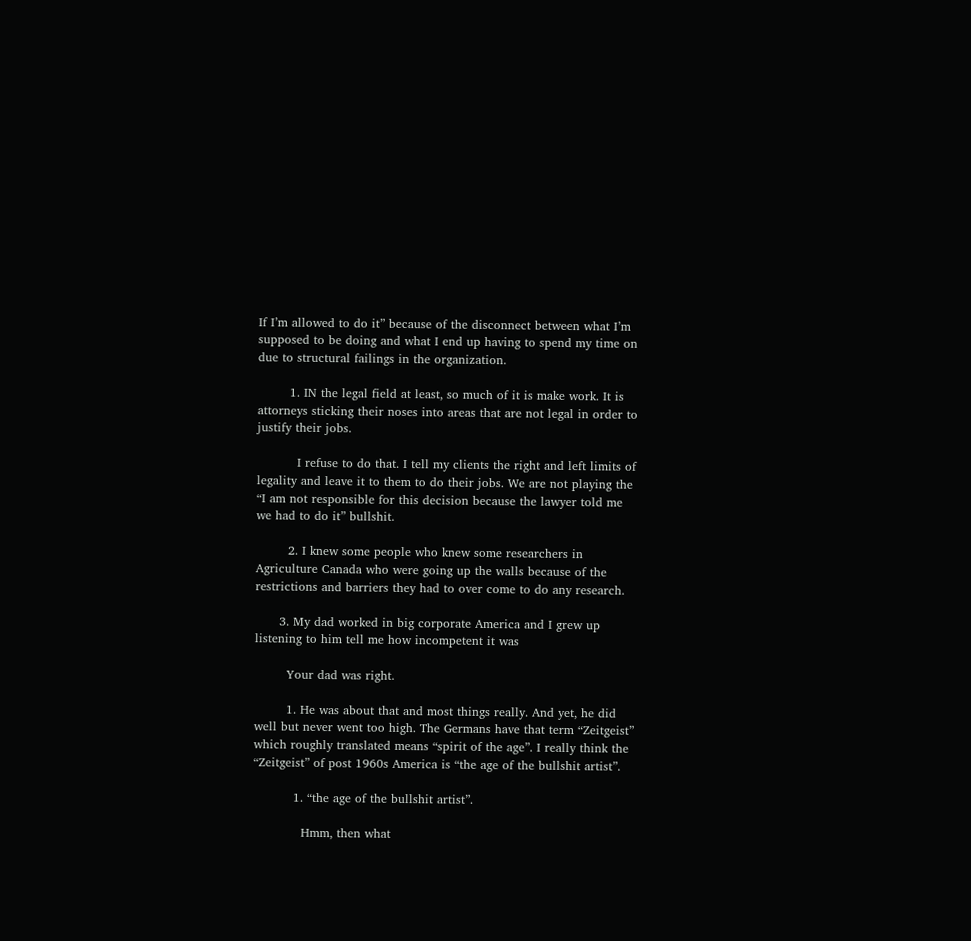If I’m allowed to do it” because of the disconnect between what I’m supposed to be doing and what I end up having to spend my time on due to structural failings in the organization.

        1. IN the legal field at least, so much of it is make work. It is attorneys sticking their noses into areas that are not legal in order to justify their jobs.

          I refuse to do that. I tell my clients the right and left limits of legality and leave it to them to do their jobs. We are not playing the “I am not responsible for this decision because the lawyer told me we had to do it” bullshit.

        2. I knew some people who knew some researchers in Agriculture Canada who were going up the walls because of the restrictions and barriers they had to over come to do any research.

      3. My dad worked in big corporate America and I grew up listening to him tell me how incompetent it was

        Your dad was right.

        1. He was about that and most things really. And yet, he did well but never went too high. The Germans have that term “Zeitgeist” which roughly translated means “spirit of the age”. I really think the “Zeitgeist” of post 1960s America is “the age of the bullshit artist”.

          1. “the age of the bullshit artist”.

            Hmm, then what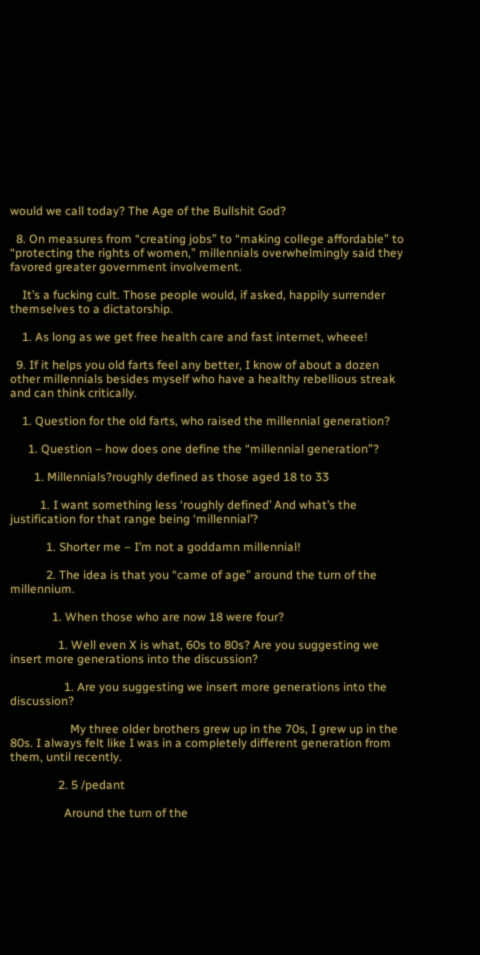would we call today? The Age of the Bullshit God?

  8. On measures from “creating jobs” to “making college affordable” to “protecting the rights of women,” millennials overwhelmingly said they favored greater government involvement.

    It’s a fucking cult. Those people would, if asked, happily surrender themselves to a dictatorship.

    1. As long as we get free health care and fast internet, wheee!

  9. If it helps you old farts feel any better, I know of about a dozen other millennials besides myself who have a healthy rebellious streak and can think critically.

    1. Question for the old farts, who raised the millennial generation?

      1. Question – how does one define the “millennial generation”?

        1. Millennials?roughly defined as those aged 18 to 33

          1. I want something less ‘roughly defined’ And what’s the justification for that range being ‘millennial’?

            1. Shorter me – I’m not a goddamn millennial!

            2. The idea is that you “came of age” around the turn of the millennium.

              1. When those who are now 18 were four?

                1. Well even X is what, 60s to 80s? Are you suggesting we insert more generations into the discussion?

                  1. Are you suggesting we insert more generations into the discussion?

                    My three older brothers grew up in the 70s, I grew up in the 80s. I always felt like I was in a completely different generation from them, until recently.

                2. 5 /pedant

                  Around the turn of the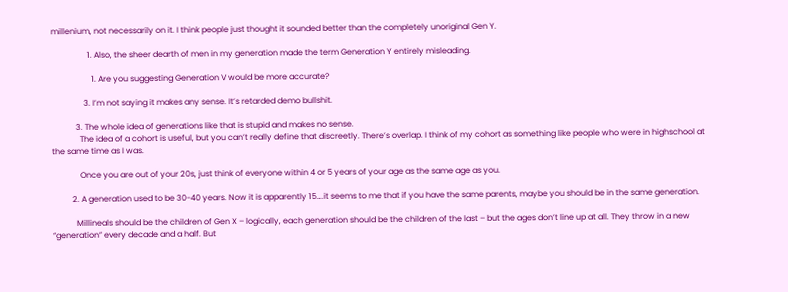millenium, not necessarily on it. I think people just thought it sounded better than the completely unoriginal Gen Y.

                  1. Also, the sheer dearth of men in my generation made the term Generation Y entirely misleading.

                    1. Are you suggesting Generation V would be more accurate?

                3. I’m not saying it makes any sense. It’s retarded demo bullshit.

            3. The whole idea of generations like that is stupid and makes no sense.
              The idea of a cohort is useful, but you can’t really define that discreetly. There’s overlap. I think of my cohort as something like people who were in highschool at the same time as I was.

              Once you are out of your 20s, just think of everyone within 4 or 5 years of your age as the same age as you.

          2. A generation used to be 30-40 years. Now it is apparently 15….it seems to me that if you have the same parents, maybe you should be in the same generation.

            Millineals should be the children of Gen X – logically, each generation should be the children of the last – but the ages don’t line up at all. They throw in a new “generation” every decade and a half. But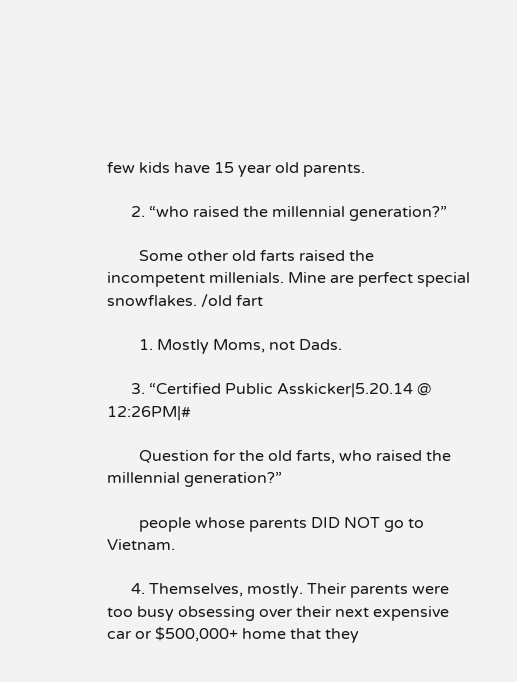few kids have 15 year old parents.

      2. “who raised the millennial generation?”

        Some other old farts raised the incompetent millenials. Mine are perfect special snowflakes. /old fart

        1. Mostly Moms, not Dads.

      3. “Certified Public Asskicker|5.20.14 @ 12:26PM|#

        Question for the old farts, who raised the millennial generation?”

        people whose parents DID NOT go to Vietnam.

      4. Themselves, mostly. Their parents were too busy obsessing over their next expensive car or $500,000+ home that they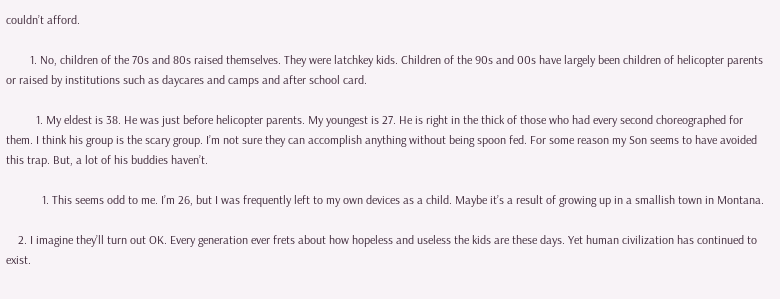couldn’t afford.

        1. No, children of the 70s and 80s raised themselves. They were latchkey kids. Children of the 90s and 00s have largely been children of helicopter parents or raised by institutions such as daycares and camps and after school card.

          1. My eldest is 38. He was just before helicopter parents. My youngest is 27. He is right in the thick of those who had every second choreographed for them. I think his group is the scary group. I’m not sure they can accomplish anything without being spoon fed. For some reason my Son seems to have avoided this trap. But, a lot of his buddies haven’t.

            1. This seems odd to me. I’m 26, but I was frequently left to my own devices as a child. Maybe it’s a result of growing up in a smallish town in Montana.

    2. I imagine they’ll turn out OK. Every generation ever frets about how hopeless and useless the kids are these days. Yet human civilization has continued to exist.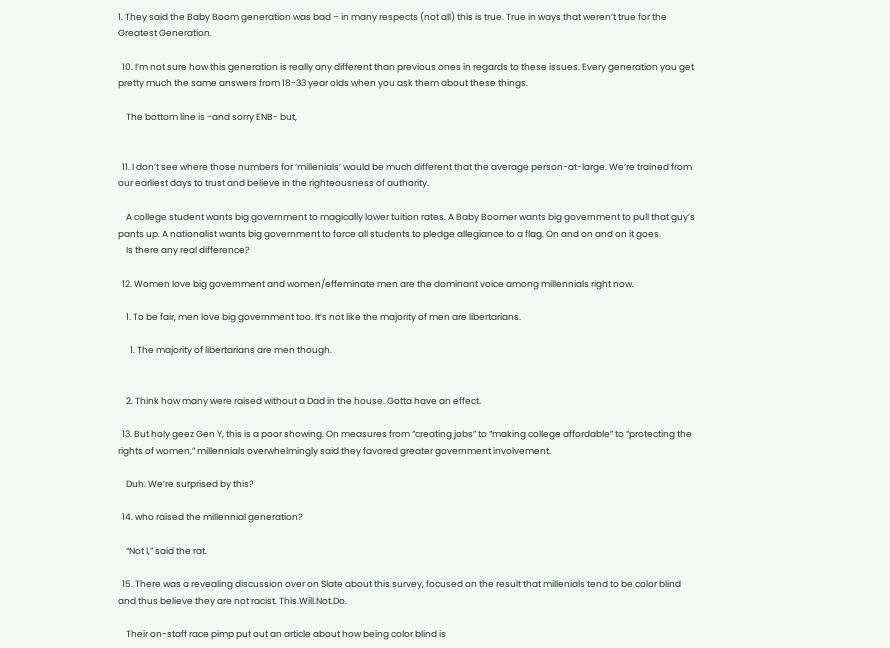1. They said the Baby Boom generation was bad – in many respects (not all) this is true. True in ways that weren’t true for the Greatest Generation.

  10. I’m not sure how this generation is really any different than previous ones in regards to these issues. Every generation you get pretty much the same answers from 18-33 year olds when you ask them about these things.

    The bottom line is -and sorry ENB- but,


  11. I don’t see where those numbers for ‘millenials’ would be much different that the average person-at-large. We’re trained from our earliest days to trust and believe in the righteousness of authority.

    A college student wants big government to magically lower tuition rates. A Baby Boomer wants big government to pull that guy’s pants up. A nationalist wants big government to force all students to pledge allegiance to a flag. On and on and on it goes.
    Is there any real difference?

  12. Women love big government and women/effeminate men are the dominant voice among millennials right now.

    1. To be fair, men love big government too. It’s not like the majority of men are libertarians.

      1. The majority of libertarians are men though.


    2. Think how many were raised without a Dad in the house. Gotta have an effect.

  13. But holy geez Gen Y, this is a poor showing. On measures from “creating jobs” to “making college affordable” to “protecting the rights of women,” millennials overwhelmingly said they favored greater government involvement.

    Duh. We’re surprised by this?

  14. who raised the millennial generation?

    “Not I,” said the rat.

  15. There was a revealing discussion over on Slate about this survey, focused on the result that millenials tend to be color blind and thus believe they are not racist. This.Will.Not.Do.

    Their on-staff race pimp put out an article about how being color blind is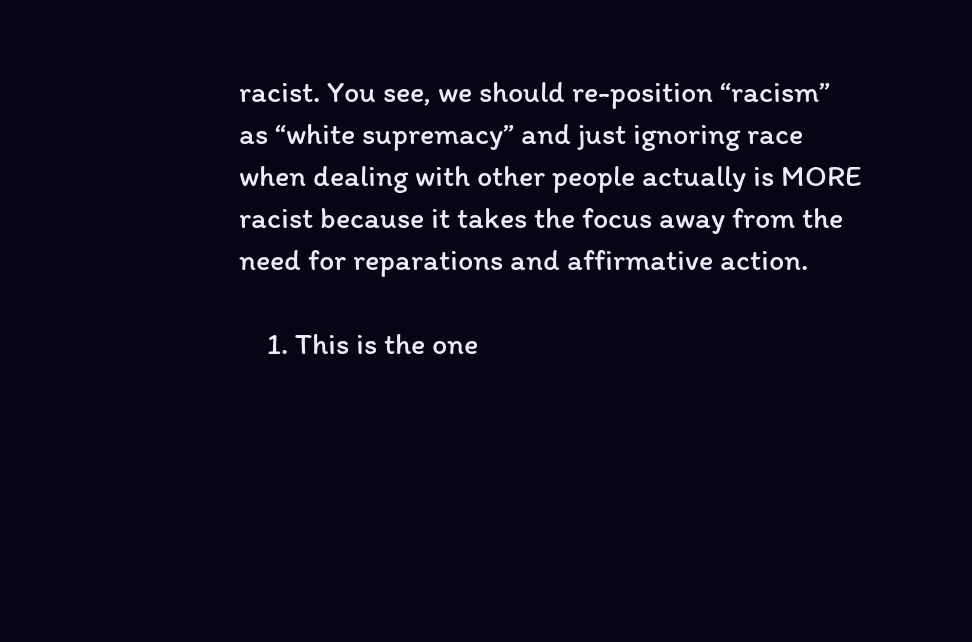racist. You see, we should re-position “racism” as “white supremacy” and just ignoring race when dealing with other people actually is MORE racist because it takes the focus away from the need for reparations and affirmative action.

    1. This is the one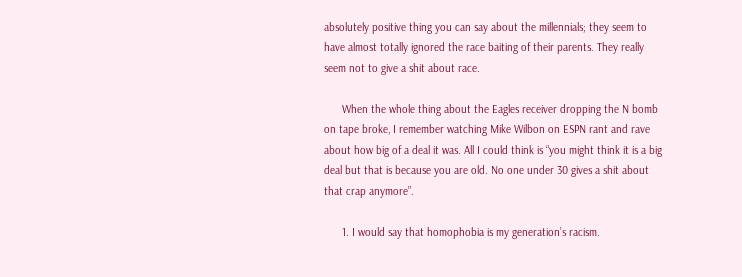absolutely positive thing you can say about the millennials; they seem to have almost totally ignored the race baiting of their parents. They really seem not to give a shit about race.

      When the whole thing about the Eagles receiver dropping the N bomb on tape broke, I remember watching Mike Wilbon on ESPN rant and rave about how big of a deal it was. All I could think is “you might think it is a big deal but that is because you are old. No one under 30 gives a shit about that crap anymore”.

      1. I would say that homophobia is my generation’s racism.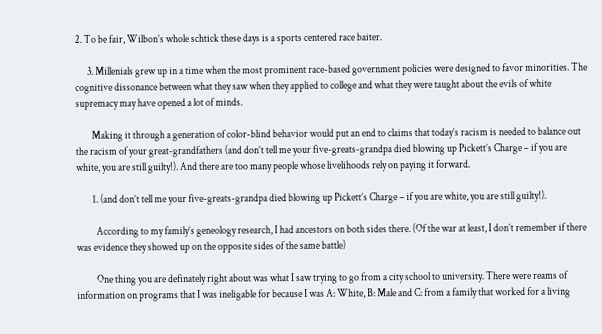2. To be fair, Wilbon’s whole schtick these days is a sports centered race baiter.

      3. Millenials grew up in a time when the most prominent race-based government policies were designed to favor minorities. The cognitive dissonance between what they saw when they applied to college and what they were taught about the evils of white supremacy may have opened a lot of minds.

        Making it through a generation of color-blind behavior would put an end to claims that today’s racism is needed to balance out the racism of your great-grandfathers (and don’t tell me your five-greats-grandpa died blowing up Pickett’s Charge – if you are white, you are still guilty!). And there are too many people whose livelihoods rely on paying it forward.

        1. (and don’t tell me your five-greats-grandpa died blowing up Pickett’s Charge – if you are white, you are still guilty!).

          According to my family’s geneology research, I had ancestors on both sides there. (Of the war at least, I don’t remember if there was evidence they showed up on the opposite sides of the same battle)

          One thing you are definately right about was what I saw trying to go from a city school to university. There were reams of information on programs that I was ineligable for because I was A: White, B: Male and C: from a family that worked for a living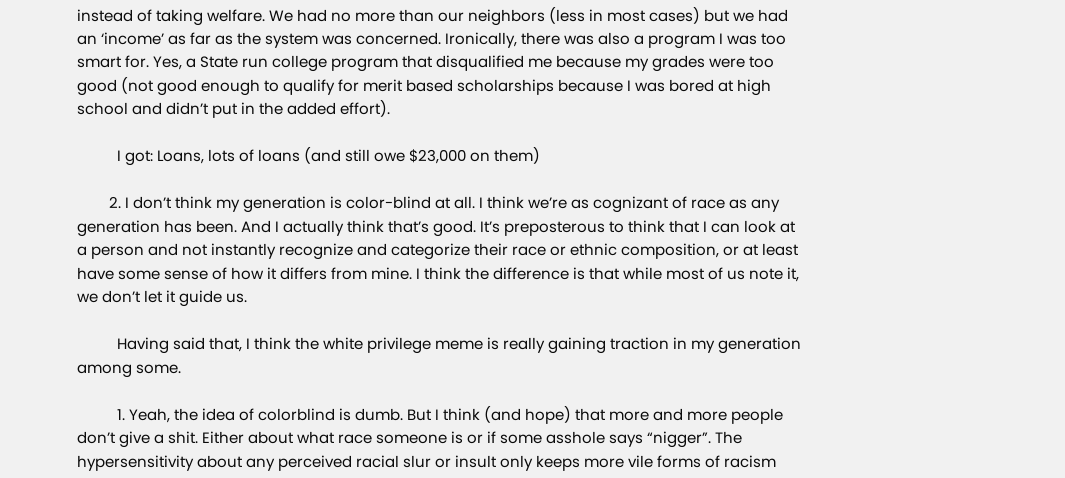instead of taking welfare. We had no more than our neighbors (less in most cases) but we had an ‘income’ as far as the system was concerned. Ironically, there was also a program I was too smart for. Yes, a State run college program that disqualified me because my grades were too good (not good enough to qualify for merit based scholarships because I was bored at high school and didn’t put in the added effort).

          I got: Loans, lots of loans (and still owe $23,000 on them)

        2. I don’t think my generation is color-blind at all. I think we’re as cognizant of race as any generation has been. And I actually think that’s good. It’s preposterous to think that I can look at a person and not instantly recognize and categorize their race or ethnic composition, or at least have some sense of how it differs from mine. I think the difference is that while most of us note it, we don’t let it guide us.

          Having said that, I think the white privilege meme is really gaining traction in my generation among some.

          1. Yeah, the idea of colorblind is dumb. But I think (and hope) that more and more people don’t give a shit. Either about what race someone is or if some asshole says “nigger”. The hypersensitivity about any perceived racial slur or insult only keeps more vile forms of racism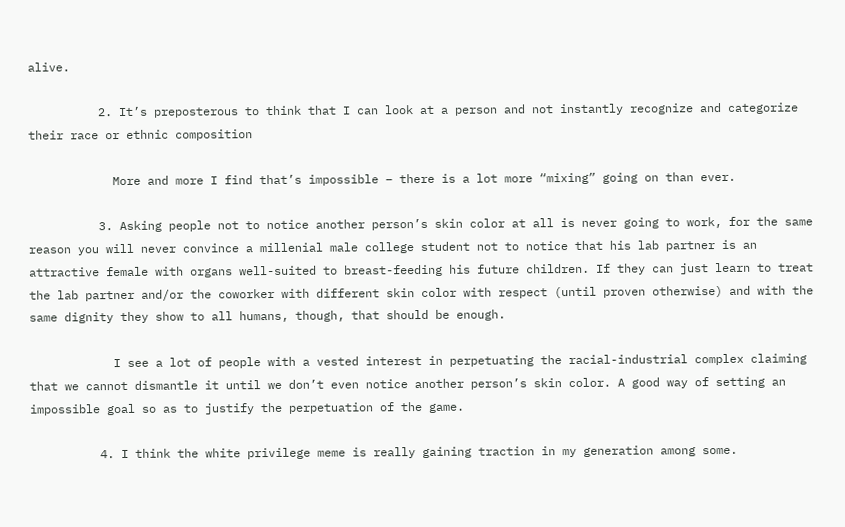alive.

          2. It’s preposterous to think that I can look at a person and not instantly recognize and categorize their race or ethnic composition

            More and more I find that’s impossible – there is a lot more “mixing” going on than ever.

          3. Asking people not to notice another person’s skin color at all is never going to work, for the same reason you will never convince a millenial male college student not to notice that his lab partner is an attractive female with organs well-suited to breast-feeding his future children. If they can just learn to treat the lab partner and/or the coworker with different skin color with respect (until proven otherwise) and with the same dignity they show to all humans, though, that should be enough.

            I see a lot of people with a vested interest in perpetuating the racial-industrial complex claiming that we cannot dismantle it until we don’t even notice another person’s skin color. A good way of setting an impossible goal so as to justify the perpetuation of the game.

          4. I think the white privilege meme is really gaining traction in my generation among some.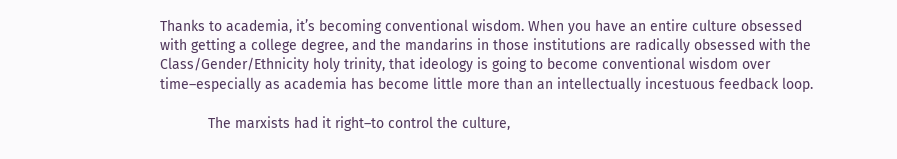Thanks to academia, it’s becoming conventional wisdom. When you have an entire culture obsessed with getting a college degree, and the mandarins in those institutions are radically obsessed with the Class/Gender/Ethnicity holy trinity, that ideology is going to become conventional wisdom over time–especially as academia has become little more than an intellectually incestuous feedback loop.

            The marxists had it right–to control the culture,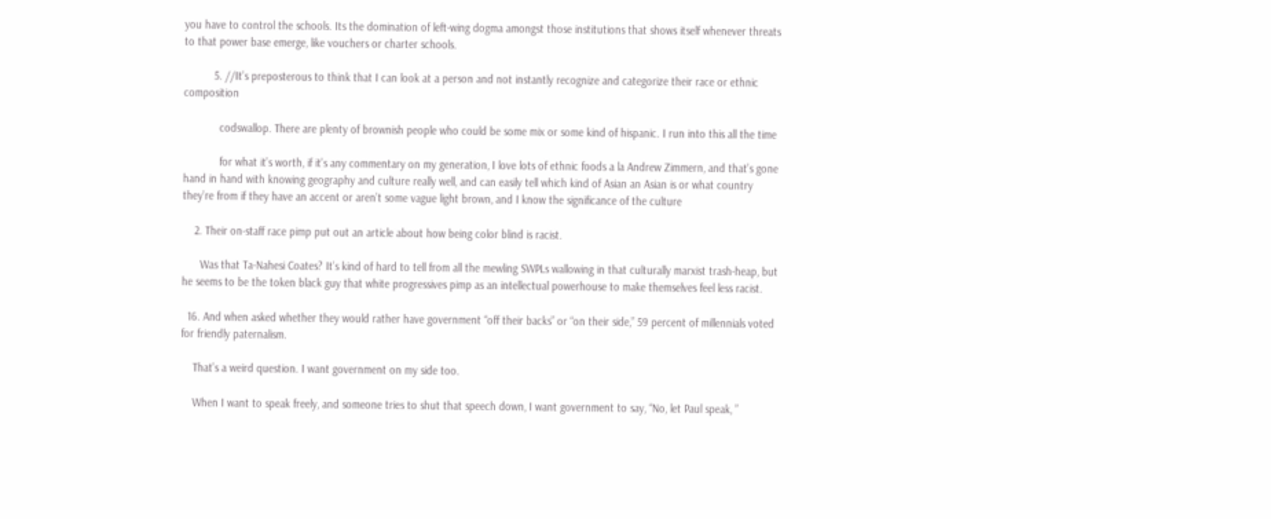you have to control the schools. Its the domination of left-wing dogma amongst those institutions that shows itself whenever threats to that power base emerge, like vouchers or charter schools.

          5. //It’s preposterous to think that I can look at a person and not instantly recognize and categorize their race or ethnic composition

            codswallop. There are plenty of brownish people who could be some mix or some kind of hispanic. I run into this all the time

            for what it’s worth, if it’s any commentary on my generation, I love lots of ethnic foods a la Andrew Zimmern, and that’s gone hand in hand with knowing geography and culture really well, and can easily tell which kind of Asian an Asian is or what country they’re from if they have an accent or aren’t some vague light brown, and I know the significance of the culture

    2. Their on-staff race pimp put out an article about how being color blind is racist.

      Was that Ta-Nahesi Coates? It’s kind of hard to tell from all the mewling SWPLs wallowing in that culturally marxist trash-heap, but he seems to be the token black guy that white progressives pimp as an intellectual powerhouse to make themselves feel less racist.

  16. And when asked whether they would rather have government “off their backs” or “on their side,” 59 percent of millennials voted for friendly paternalism.

    That’s a weird question. I want government on my side too.

    When I want to speak freely, and someone tries to shut that speech down, I want government to say, “No, let Paul speak, ”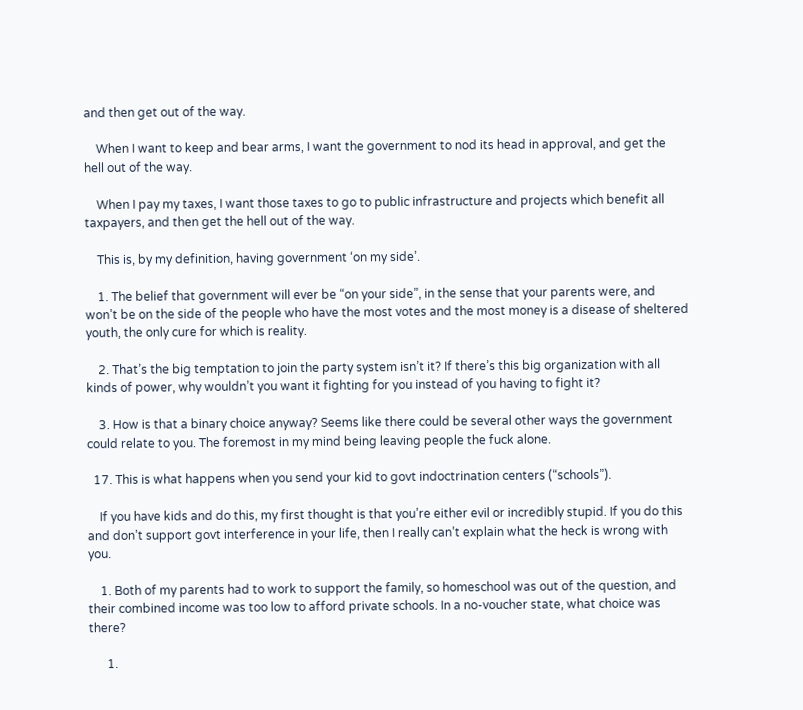and then get out of the way.

    When I want to keep and bear arms, I want the government to nod its head in approval, and get the hell out of the way.

    When I pay my taxes, I want those taxes to go to public infrastructure and projects which benefit all taxpayers, and then get the hell out of the way.

    This is, by my definition, having government ‘on my side’.

    1. The belief that government will ever be “on your side”, in the sense that your parents were, and won’t be on the side of the people who have the most votes and the most money is a disease of sheltered youth, the only cure for which is reality.

    2. That’s the big temptation to join the party system isn’t it? If there’s this big organization with all kinds of power, why wouldn’t you want it fighting for you instead of you having to fight it?

    3. How is that a binary choice anyway? Seems like there could be several other ways the government could relate to you. The foremost in my mind being leaving people the fuck alone.

  17. This is what happens when you send your kid to govt indoctrination centers (“schools”).

    If you have kids and do this, my first thought is that you’re either evil or incredibly stupid. If you do this and don’t support govt interference in your life, then I really can’t explain what the heck is wrong with you.

    1. Both of my parents had to work to support the family, so homeschool was out of the question, and their combined income was too low to afford private schools. In a no-voucher state, what choice was there?

      1.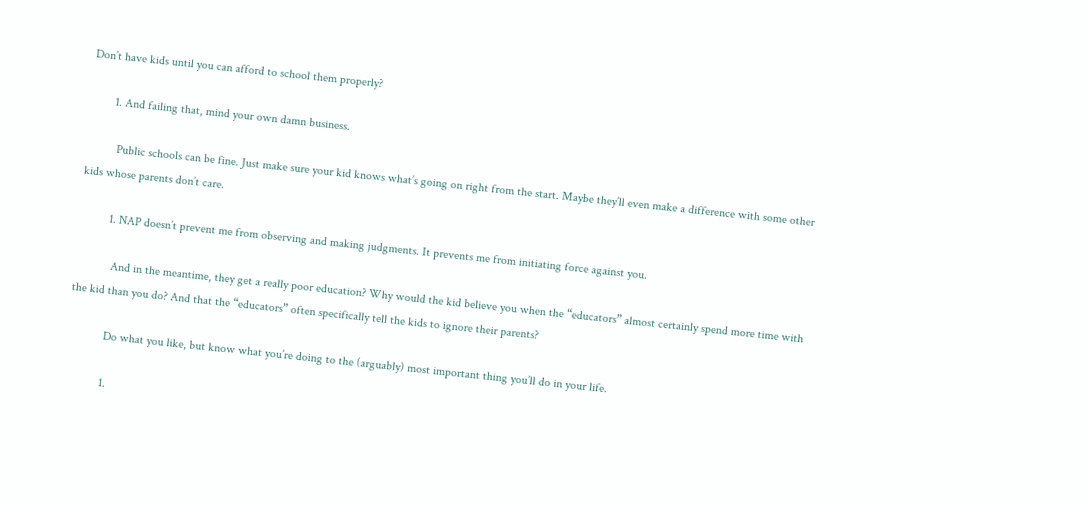Don’t have kids until you can afford to school them properly?

        1. And failing that, mind your own damn business.

          Public schools can be fine. Just make sure your kid knows what’s going on right from the start. Maybe they’ll even make a difference with some other kids whose parents don’t care.

          1. NAP doesn’t prevent me from observing and making judgments. It prevents me from initiating force against you.

            And in the meantime, they get a really poor education? Why would the kid believe you when the “educators” almost certainly spend more time with the kid than you do? And that the “educators” often specifically tell the kids to ignore their parents?

            Do what you like, but know what you’re doing to the (arguably) most important thing you’ll do in your life.

            1.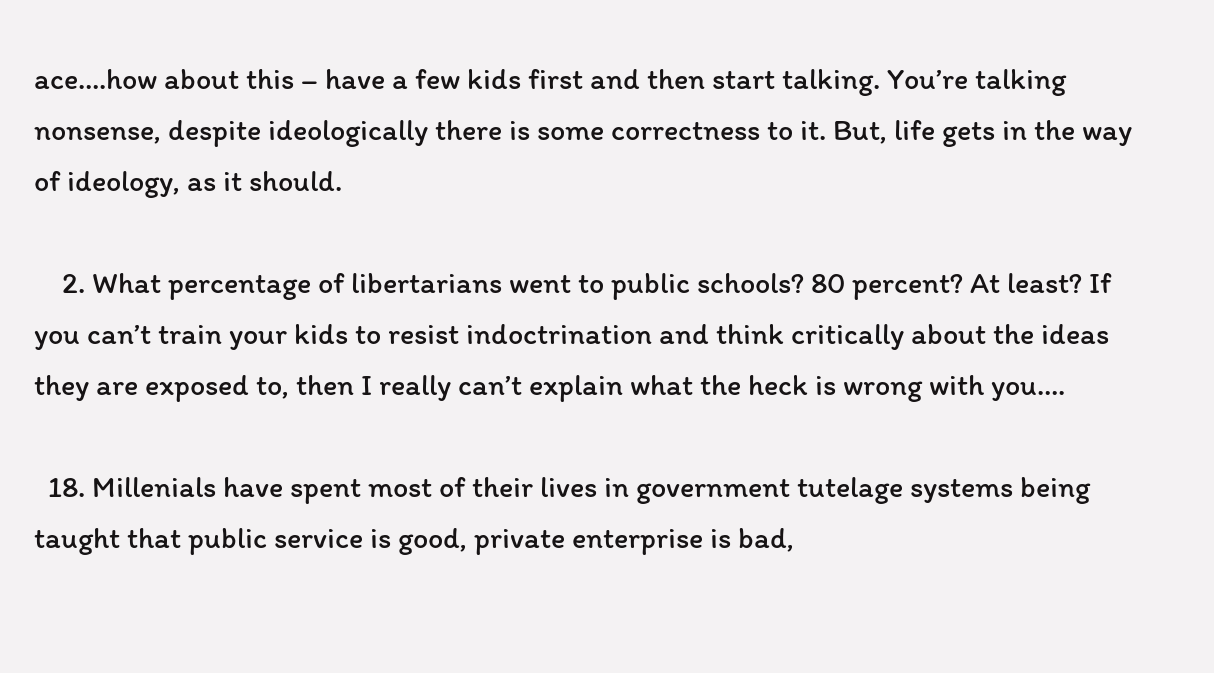ace….how about this – have a few kids first and then start talking. You’re talking nonsense, despite ideologically there is some correctness to it. But, life gets in the way of ideology, as it should.

    2. What percentage of libertarians went to public schools? 80 percent? At least? If you can’t train your kids to resist indoctrination and think critically about the ideas they are exposed to, then I really can’t explain what the heck is wrong with you….

  18. Millenials have spent most of their lives in government tutelage systems being taught that public service is good, private enterprise is bad,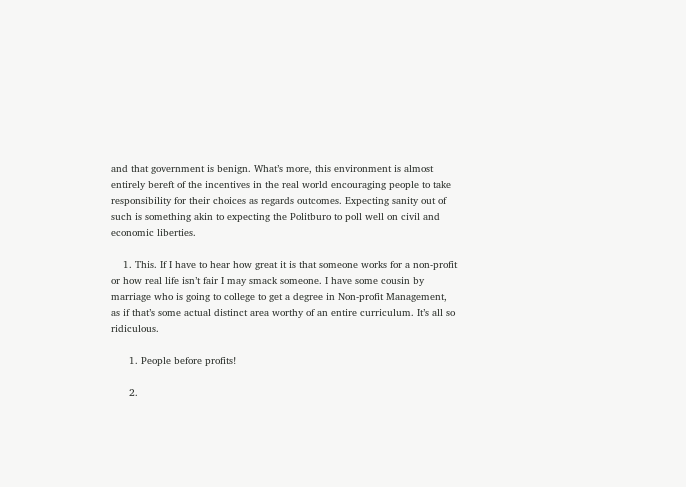and that government is benign. What’s more, this environment is almost entirely bereft of the incentives in the real world encouraging people to take responsibility for their choices as regards outcomes. Expecting sanity out of such is something akin to expecting the Politburo to poll well on civil and economic liberties.

    1. This. If I have to hear how great it is that someone works for a non-profit or how real life isn’t fair I may smack someone. I have some cousin by marriage who is going to college to get a degree in Non-profit Management, as if that’s some actual distinct area worthy of an entire curriculum. It’s all so ridiculous.

      1. People before profits!

      2.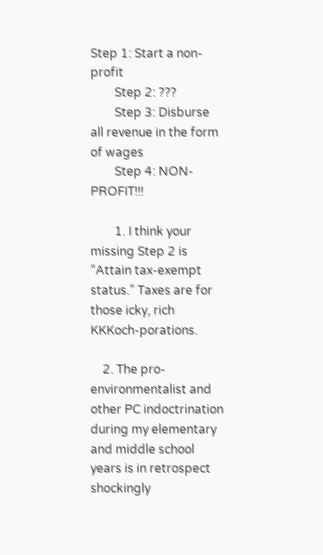Step 1: Start a non-profit
        Step 2: ???
        Step 3: Disburse all revenue in the form of wages
        Step 4: NON-PROFIT!!!

        1. I think your missing Step 2 is “Attain tax-exempt status.” Taxes are for those icky, rich KKKoch-porations.

    2. The pro-environmentalist and other PC indoctrination during my elementary and middle school years is in retrospect shockingly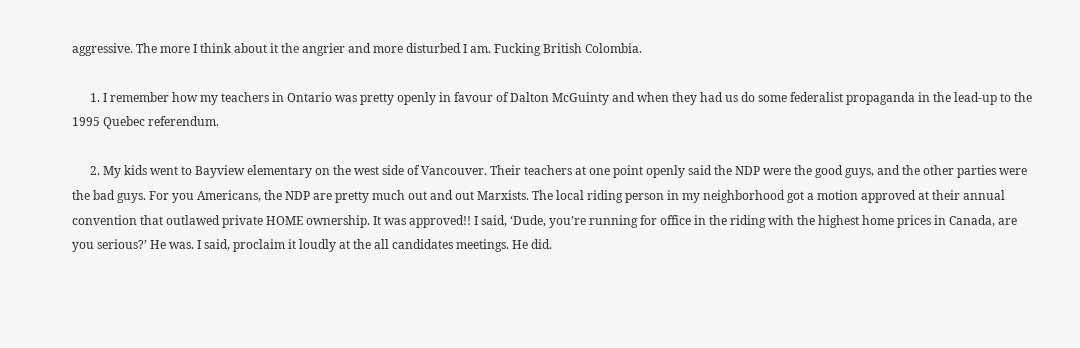aggressive. The more I think about it the angrier and more disturbed I am. Fucking British Colombia.

      1. I remember how my teachers in Ontario was pretty openly in favour of Dalton McGuinty and when they had us do some federalist propaganda in the lead-up to the 1995 Quebec referendum.

      2. My kids went to Bayview elementary on the west side of Vancouver. Their teachers at one point openly said the NDP were the good guys, and the other parties were the bad guys. For you Americans, the NDP are pretty much out and out Marxists. The local riding person in my neighborhood got a motion approved at their annual convention that outlawed private HOME ownership. It was approved!! I said, ‘Dude, you’re running for office in the riding with the highest home prices in Canada, are you serious?’ He was. I said, proclaim it loudly at the all candidates meetings. He did.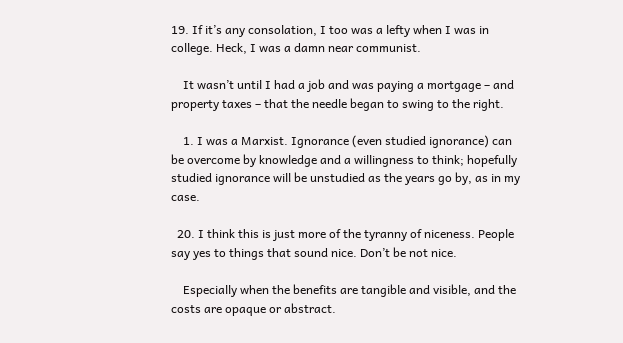19. If it’s any consolation, I too was a lefty when I was in college. Heck, I was a damn near communist.

    It wasn’t until I had a job and was paying a mortgage – and property taxes – that the needle began to swing to the right.

    1. I was a Marxist. Ignorance (even studied ignorance) can be overcome by knowledge and a willingness to think; hopefully studied ignorance will be unstudied as the years go by, as in my case.

  20. I think this is just more of the tyranny of niceness. People say yes to things that sound nice. Don’t be not nice.

    Especially when the benefits are tangible and visible, and the costs are opaque or abstract.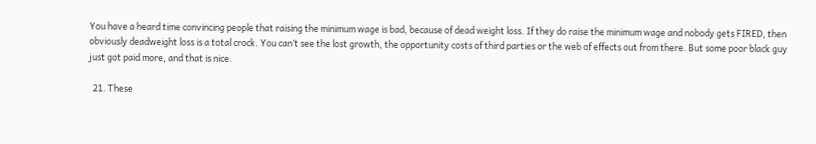You have a heard time convincing people that raising the minimum wage is bad, because of dead weight loss. If they do raise the minimum wage and nobody gets FIRED, then obviously deadweight loss is a total crock. You can’t see the lost growth, the opportunity costs of third parties or the web of effects out from there. But some poor black guy just got paid more, and that is nice.

  21. These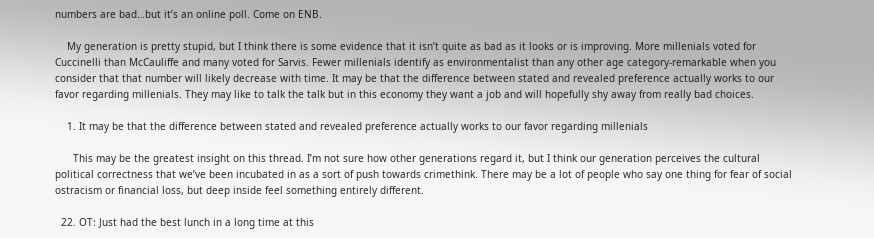numbers are bad…but it’s an online poll. Come on ENB.

    My generation is pretty stupid, but I think there is some evidence that it isn’t quite as bad as it looks or is improving. More millenials voted for Cuccinelli than McCauliffe and many voted for Sarvis. Fewer millenials identify as environmentalist than any other age category-remarkable when you consider that that number will likely decrease with time. It may be that the difference between stated and revealed preference actually works to our favor regarding millenials. They may like to talk the talk but in this economy they want a job and will hopefully shy away from really bad choices.

    1. It may be that the difference between stated and revealed preference actually works to our favor regarding millenials

      This may be the greatest insight on this thread. I’m not sure how other generations regard it, but I think our generation perceives the cultural political correctness that we’ve been incubated in as a sort of push towards crimethink. There may be a lot of people who say one thing for fear of social ostracism or financial loss, but deep inside feel something entirely different.

  22. OT: Just had the best lunch in a long time at this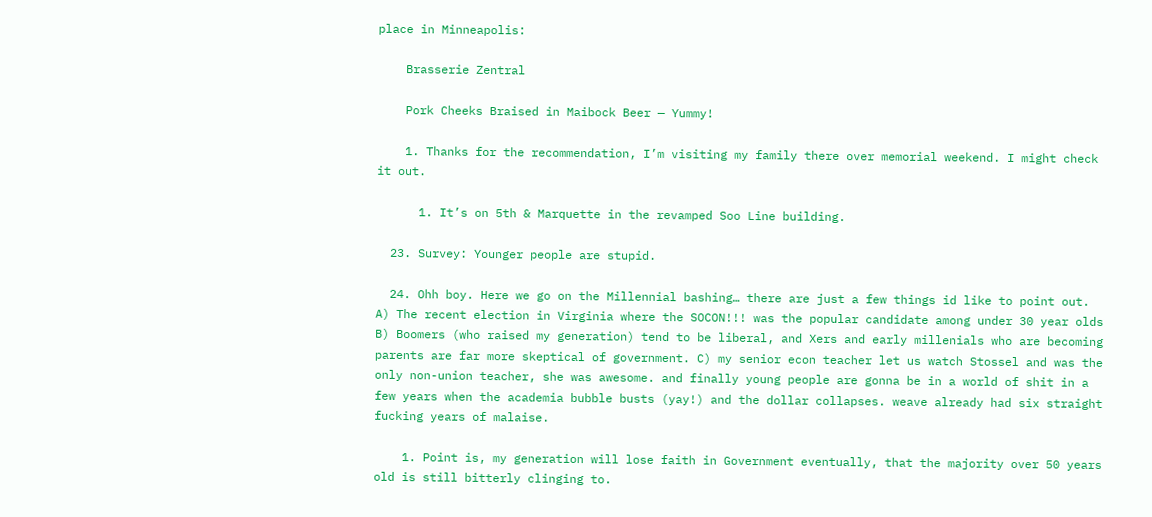place in Minneapolis:

    Brasserie Zentral

    Pork Cheeks Braised in Maibock Beer — Yummy!

    1. Thanks for the recommendation, I’m visiting my family there over memorial weekend. I might check it out.

      1. It’s on 5th & Marquette in the revamped Soo Line building.

  23. Survey: Younger people are stupid.

  24. Ohh boy. Here we go on the Millennial bashing… there are just a few things id like to point out. A) The recent election in Virginia where the SOCON!!! was the popular candidate among under 30 year olds B) Boomers (who raised my generation) tend to be liberal, and Xers and early millenials who are becoming parents are far more skeptical of government. C) my senior econ teacher let us watch Stossel and was the only non-union teacher, she was awesome. and finally young people are gonna be in a world of shit in a few years when the academia bubble busts (yay!) and the dollar collapses. weave already had six straight fucking years of malaise.

    1. Point is, my generation will lose faith in Government eventually, that the majority over 50 years old is still bitterly clinging to.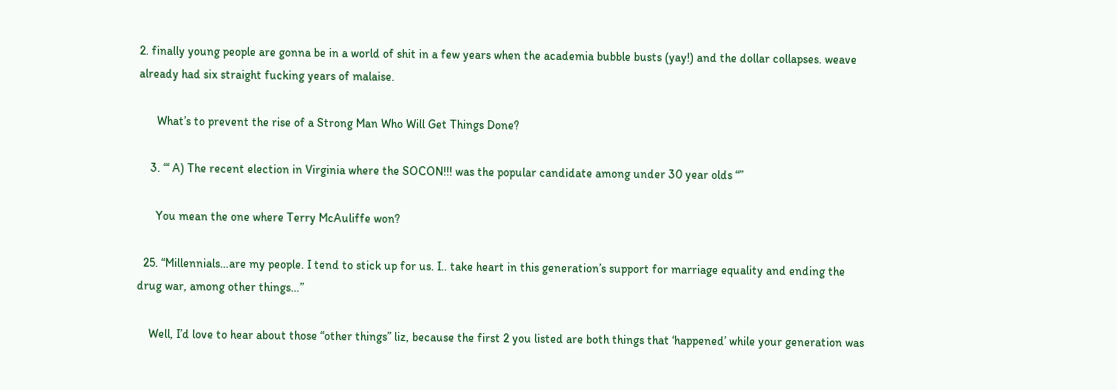2. finally young people are gonna be in a world of shit in a few years when the academia bubble busts (yay!) and the dollar collapses. weave already had six straight fucking years of malaise.

      What’s to prevent the rise of a Strong Man Who Will Get Things Done?

    3. “‘ A) The recent election in Virginia where the SOCON!!! was the popular candidate among under 30 year olds “”

      You mean the one where Terry McAuliffe won?

  25. “Millennials…are my people. I tend to stick up for us. I.. take heart in this generation’s support for marriage equality and ending the drug war, among other things…”

    Well, I’d love to hear about those “other things” liz, because the first 2 you listed are both things that ‘happened’ while your generation was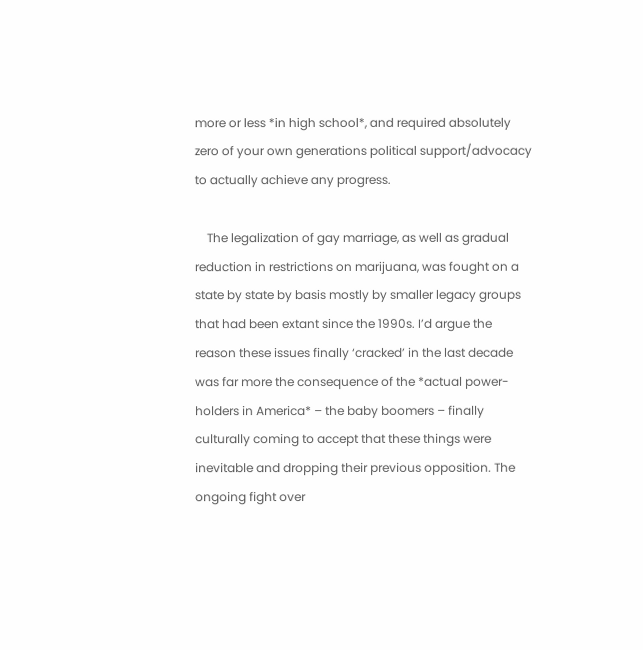more or less *in high school*, and required absolutely zero of your own generations political support/advocacy to actually achieve any progress.

    The legalization of gay marriage, as well as gradual reduction in restrictions on marijuana, was fought on a state by state by basis mostly by smaller legacy groups that had been extant since the 1990s. I’d argue the reason these issues finally ‘cracked’ in the last decade was far more the consequence of the *actual power-holders in America* – the baby boomers – finally culturally coming to accept that these things were inevitable and dropping their previous opposition. The ongoing fight over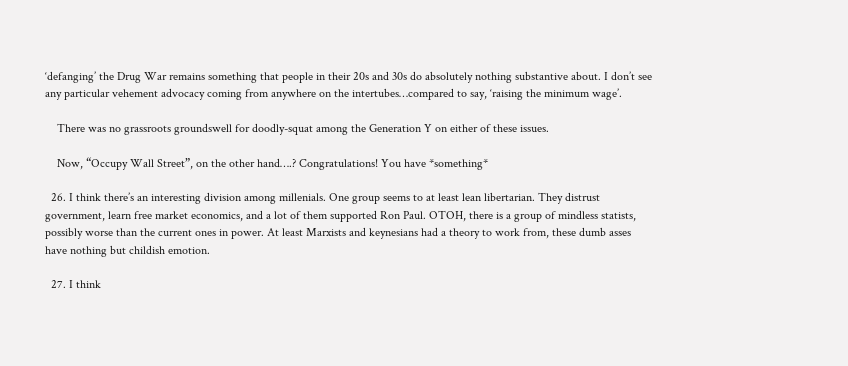‘defanging’ the Drug War remains something that people in their 20s and 30s do absolutely nothing substantive about. I don’t see any particular vehement advocacy coming from anywhere on the intertubes…compared to say, ‘raising the minimum wage’.

    There was no grassroots groundswell for doodly-squat among the Generation Y on either of these issues.

    Now, “Occupy Wall Street”, on the other hand….? Congratulations! You have *something*

  26. I think there’s an interesting division among millenials. One group seems to at least lean libertarian. They distrust government, learn free market economics, and a lot of them supported Ron Paul. OTOH, there is a group of mindless statists, possibly worse than the current ones in power. At least Marxists and keynesians had a theory to work from, these dumb asses have nothing but childish emotion.

  27. I think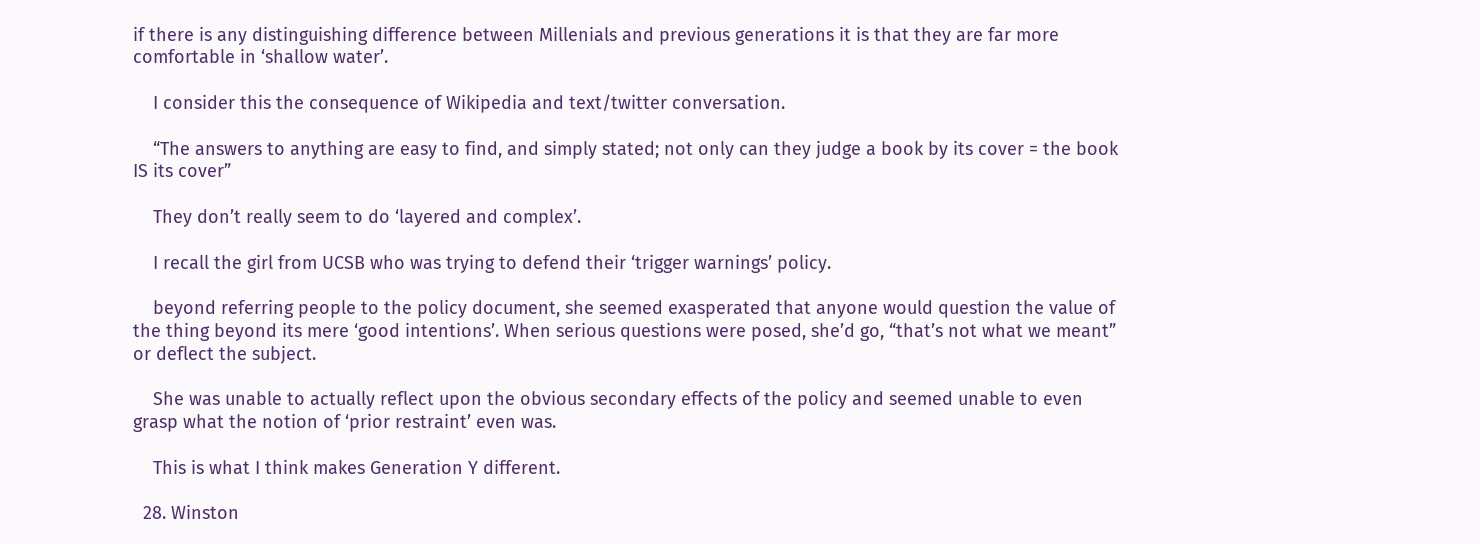if there is any distinguishing difference between Millenials and previous generations it is that they are far more comfortable in ‘shallow water’.

    I consider this the consequence of Wikipedia and text/twitter conversation.

    “The answers to anything are easy to find, and simply stated; not only can they judge a book by its cover = the book IS its cover”

    They don’t really seem to do ‘layered and complex’.

    I recall the girl from UCSB who was trying to defend their ‘trigger warnings’ policy.

    beyond referring people to the policy document, she seemed exasperated that anyone would question the value of the thing beyond its mere ‘good intentions’. When serious questions were posed, she’d go, “that’s not what we meant” or deflect the subject.

    She was unable to actually reflect upon the obvious secondary effects of the policy and seemed unable to even grasp what the notion of ‘prior restraint’ even was.

    This is what I think makes Generation Y different.

  28. Winston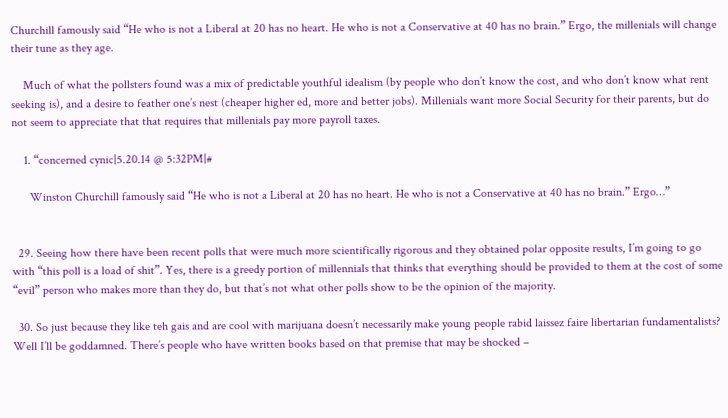Churchill famously said “He who is not a Liberal at 20 has no heart. He who is not a Conservative at 40 has no brain.” Ergo, the millenials will change their tune as they age.

    Much of what the pollsters found was a mix of predictable youthful idealism (by people who don’t know the cost, and who don’t know what rent seeking is), and a desire to feather one’s nest (cheaper higher ed, more and better jobs). Millenials want more Social Security for their parents, but do not seem to appreciate that that requires that millenials pay more payroll taxes.

    1. “concerned cynic|5.20.14 @ 5:32PM|#

      Winston Churchill famously said “He who is not a Liberal at 20 has no heart. He who is not a Conservative at 40 has no brain.” Ergo…”


  29. Seeing how there have been recent polls that were much more scientifically rigorous and they obtained polar opposite results, I’m going to go with “this poll is a load of shit”. Yes, there is a greedy portion of millennials that thinks that everything should be provided to them at the cost of some “evil” person who makes more than they do, but that’s not what other polls show to be the opinion of the majority.

  30. So just because they like teh gais and are cool with marijuana doesn’t necessarily make young people rabid laissez faire libertarian fundamentalists? Well I’ll be goddamned. There’s people who have written books based on that premise that may be shocked –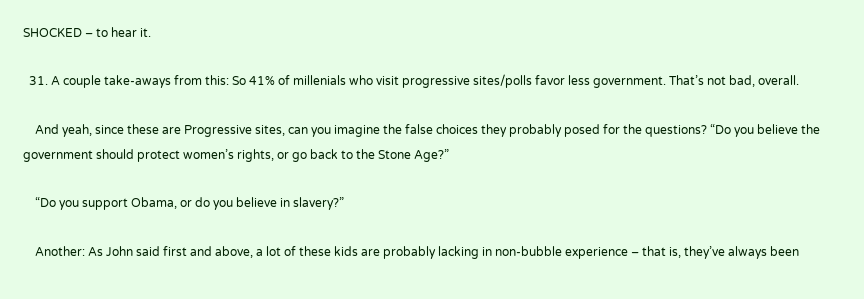SHOCKED – to hear it.

  31. A couple take-aways from this: So 41% of millenials who visit progressive sites/polls favor less government. That’s not bad, overall.

    And yeah, since these are Progressive sites, can you imagine the false choices they probably posed for the questions? “Do you believe the government should protect women’s rights, or go back to the Stone Age?”

    “Do you support Obama, or do you believe in slavery?”

    Another: As John said first and above, a lot of these kids are probably lacking in non-bubble experience – that is, they’ve always been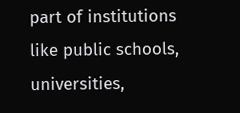part of institutions like public schools, universities,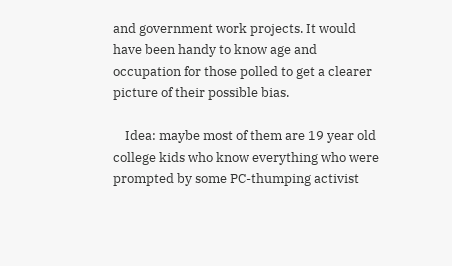and government work projects. It would have been handy to know age and occupation for those polled to get a clearer picture of their possible bias.

    Idea: maybe most of them are 19 year old college kids who know everything who were prompted by some PC-thumping activist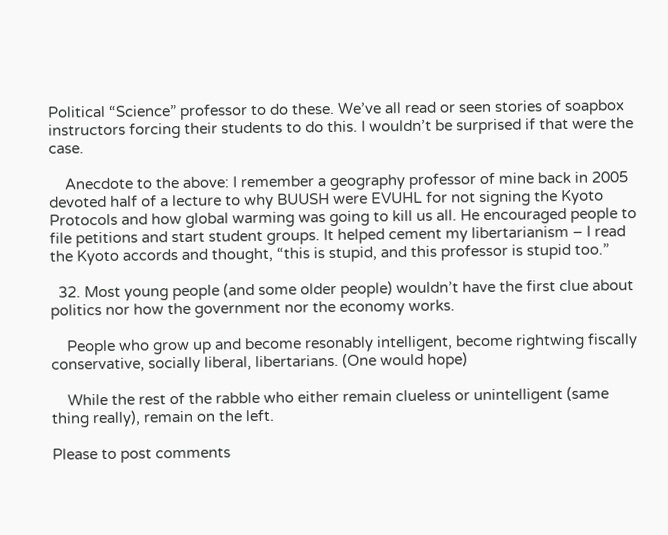Political “Science” professor to do these. We’ve all read or seen stories of soapbox instructors forcing their students to do this. I wouldn’t be surprised if that were the case.

    Anecdote to the above: I remember a geography professor of mine back in 2005 devoted half of a lecture to why BUUSH were EVUHL for not signing the Kyoto Protocols and how global warming was going to kill us all. He encouraged people to file petitions and start student groups. It helped cement my libertarianism – I read the Kyoto accords and thought, “this is stupid, and this professor is stupid too.”

  32. Most young people (and some older people) wouldn’t have the first clue about politics nor how the government nor the economy works.

    People who grow up and become resonably intelligent, become rightwing fiscally conservative, socially liberal, libertarians. (One would hope)

    While the rest of the rabble who either remain clueless or unintelligent (same thing really), remain on the left.

Please to post comments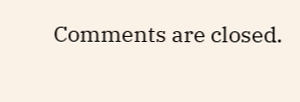Comments are closed.